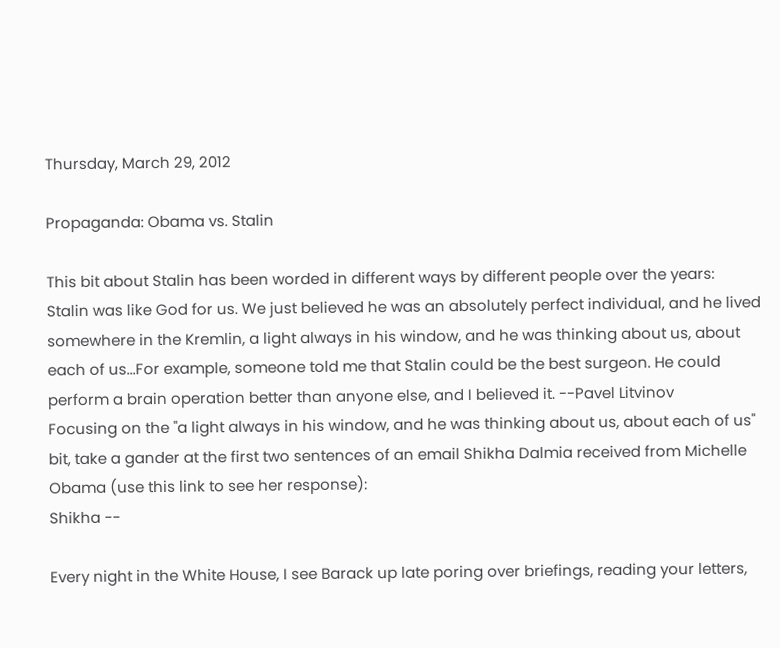Thursday, March 29, 2012

Propaganda: Obama vs. Stalin

This bit about Stalin has been worded in different ways by different people over the years:
Stalin was like God for us. We just believed he was an absolutely perfect individual, and he lived somewhere in the Kremlin, a light always in his window, and he was thinking about us, about each of us...For example, someone told me that Stalin could be the best surgeon. He could perform a brain operation better than anyone else, and I believed it. --Pavel Litvinov
Focusing on the "a light always in his window, and he was thinking about us, about each of us" bit, take a gander at the first two sentences of an email Shikha Dalmia received from Michelle Obama (use this link to see her response):
Shikha --

Every night in the White House, I see Barack up late poring over briefings, reading your letters,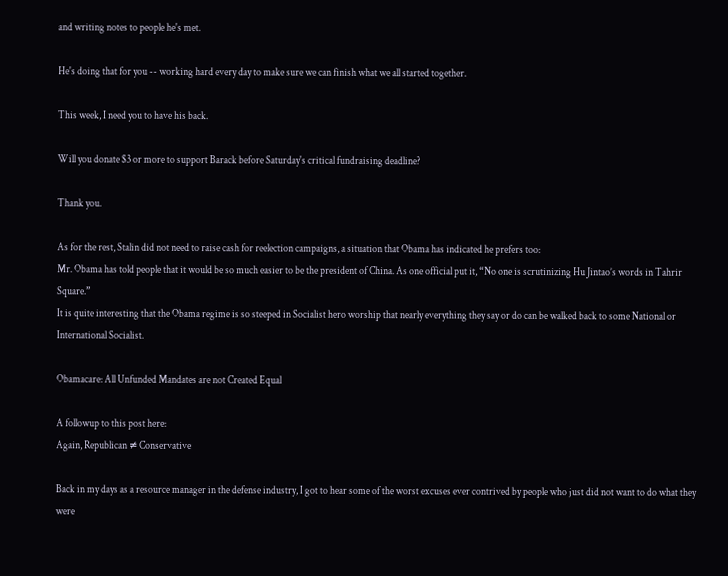and writing notes to people he's met.

He's doing that for you -- working hard every day to make sure we can finish what we all started together.

This week, I need you to have his back.

Will you donate $3 or more to support Barack before Saturday's critical fundraising deadline?

Thank you.

As for the rest, Stalin did not need to raise cash for reelection campaigns, a situation that Obama has indicated he prefers too:
Mr. Obama has told people that it would be so much easier to be the president of China. As one official put it, “No one is scrutinizing Hu Jintao’s words in Tahrir Square.”
It is quite interesting that the Obama regime is so steeped in Socialist hero worship that nearly everything they say or do can be walked back to some National or International Socialist.

Obamacare: All Unfunded Mandates are not Created Equal

A followup to this post here:
Again, Republican ≠ Conservative

Back in my days as a resource manager in the defense industry, I got to hear some of the worst excuses ever contrived by people who just did not want to do what they were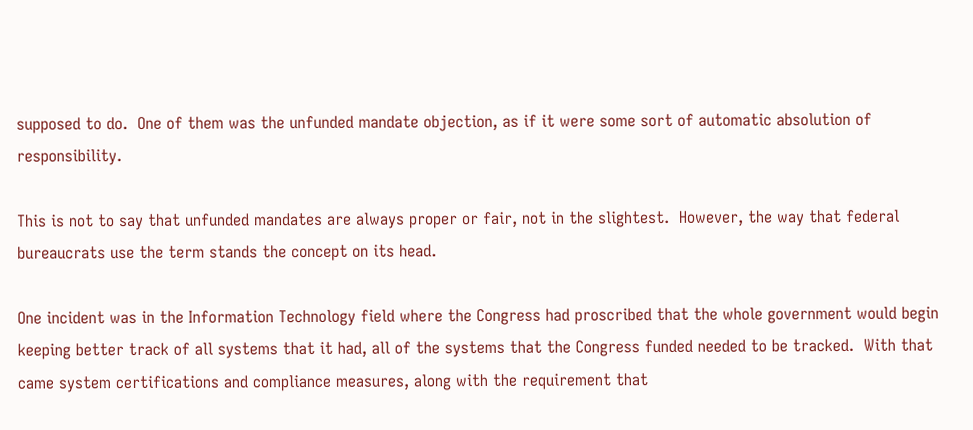supposed to do.  One of them was the unfunded mandate objection, as if it were some sort of automatic absolution of responsibility.

This is not to say that unfunded mandates are always proper or fair, not in the slightest.  However, the way that federal bureaucrats use the term stands the concept on its head.

One incident was in the Information Technology field where the Congress had proscribed that the whole government would begin keeping better track of all systems that it had, all of the systems that the Congress funded needed to be tracked.  With that came system certifications and compliance measures, along with the requirement that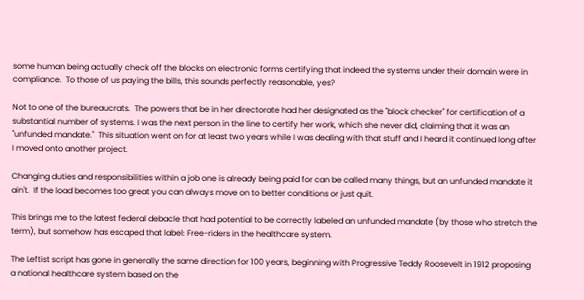some human being actually check off the blocks on electronic forms certifying that indeed the systems under their domain were in compliance.  To those of us paying the bills, this sounds perfectly reasonable, yes?

Not to one of the bureaucrats.  The powers that be in her directorate had her designated as the "block checker" for certification of a substantial number of systems. I was the next person in the line to certify her work, which she never did, claiming that it was an "unfunded mandate."  This situation went on for at least two years while I was dealing with that stuff and I heard it continued long after I moved onto another project.

Changing duties and responsibilities within a job one is already being paid for can be called many things, but an unfunded mandate it ain't.  If the load becomes too great you can always move on to better conditions or just quit.

This brings me to the latest federal debacle that had potential to be correctly labeled an unfunded mandate (by those who stretch the term), but somehow has escaped that label: Free-riders in the healthcare system.

The Leftist script has gone in generally the same direction for 100 years, beginning with Progressive Teddy Roosevelt in 1912 proposing a national healthcare system based on the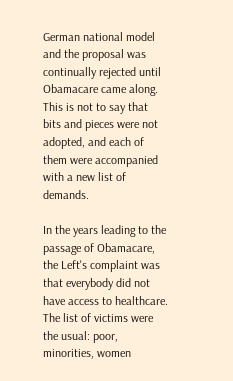German national model and the proposal was continually rejected until Obamacare came along.  This is not to say that bits and pieces were not adopted, and each of them were accompanied with a new list of demands.

In the years leading to the passage of Obamacare, the Left's complaint was that everybody did not have access to healthcare.  The list of victims were the usual: poor, minorities, women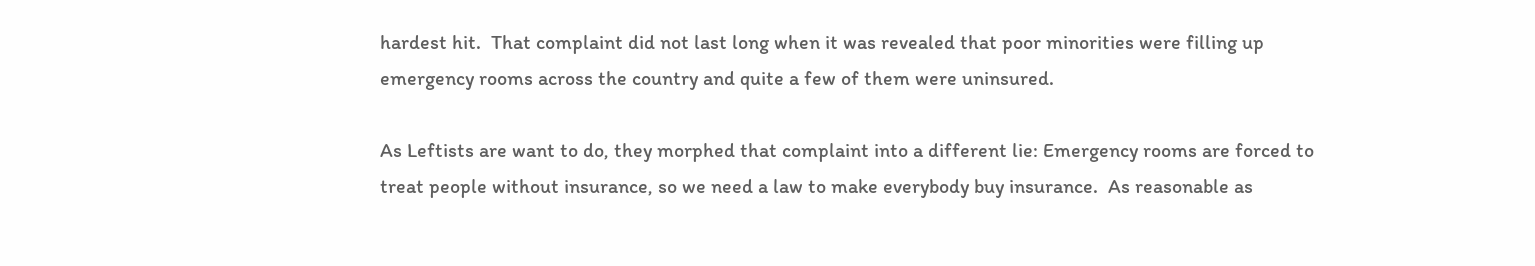hardest hit.  That complaint did not last long when it was revealed that poor minorities were filling up emergency rooms across the country and quite a few of them were uninsured.

As Leftists are want to do, they morphed that complaint into a different lie: Emergency rooms are forced to treat people without insurance, so we need a law to make everybody buy insurance.  As reasonable as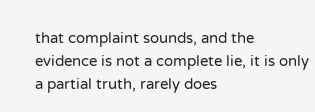that complaint sounds, and the evidence is not a complete lie, it is only a partial truth, rarely does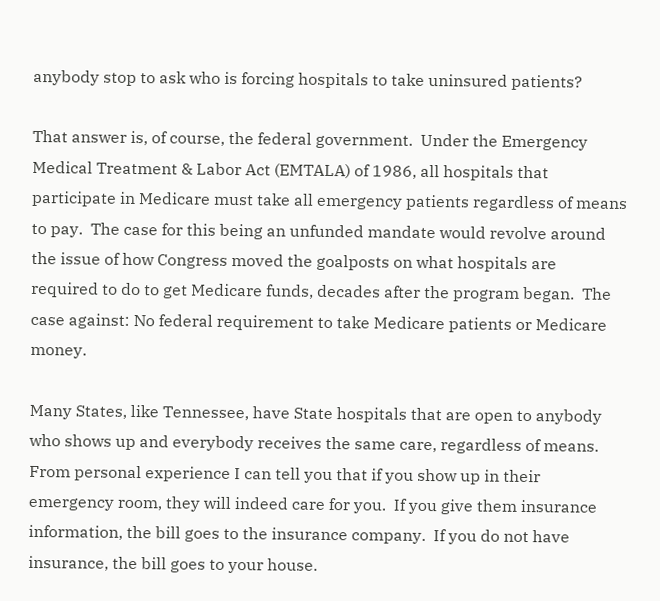anybody stop to ask who is forcing hospitals to take uninsured patients?

That answer is, of course, the federal government.  Under the Emergency Medical Treatment & Labor Act (EMTALA) of 1986, all hospitals that participate in Medicare must take all emergency patients regardless of means to pay.  The case for this being an unfunded mandate would revolve around the issue of how Congress moved the goalposts on what hospitals are required to do to get Medicare funds, decades after the program began.  The case against: No federal requirement to take Medicare patients or Medicare money.

Many States, like Tennessee, have State hospitals that are open to anybody who shows up and everybody receives the same care, regardless of means.  From personal experience I can tell you that if you show up in their emergency room, they will indeed care for you.  If you give them insurance information, the bill goes to the insurance company.  If you do not have insurance, the bill goes to your house.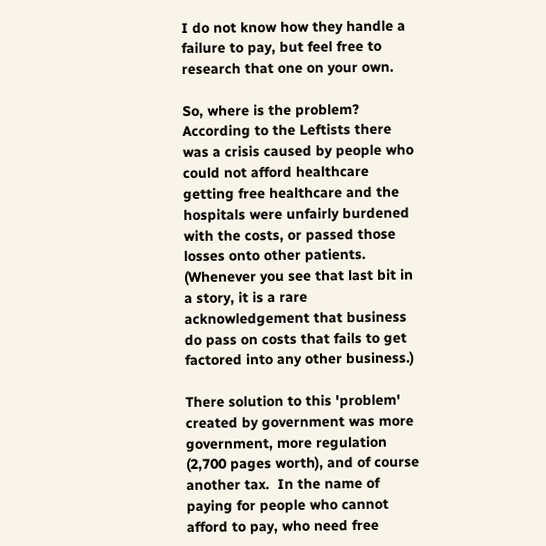I do not know how they handle a failure to pay, but feel free to research that one on your own.

So, where is the problem?  According to the Leftists there was a crisis caused by people who could not afford healthcare getting free healthcare and the hospitals were unfairly burdened with the costs, or passed those losses onto other patients.  (Whenever you see that last bit in a story, it is a rare acknowledgement that business do pass on costs that fails to get factored into any other business.)

There solution to this 'problem' created by government was more government, more regulation (2,700 pages worth), and of course another tax.  In the name of paying for people who cannot afford to pay, who need free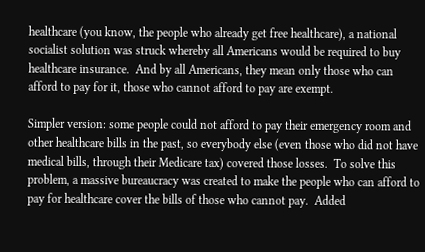healthcare (you know, the people who already get free healthcare), a national socialist solution was struck whereby all Americans would be required to buy healthcare insurance.  And by all Americans, they mean only those who can afford to pay for it, those who cannot afford to pay are exempt.

Simpler version: some people could not afford to pay their emergency room and other healthcare bills in the past, so everybody else (even those who did not have medical bills, through their Medicare tax) covered those losses.  To solve this problem, a massive bureaucracy was created to make the people who can afford to pay for healthcare cover the bills of those who cannot pay.  Added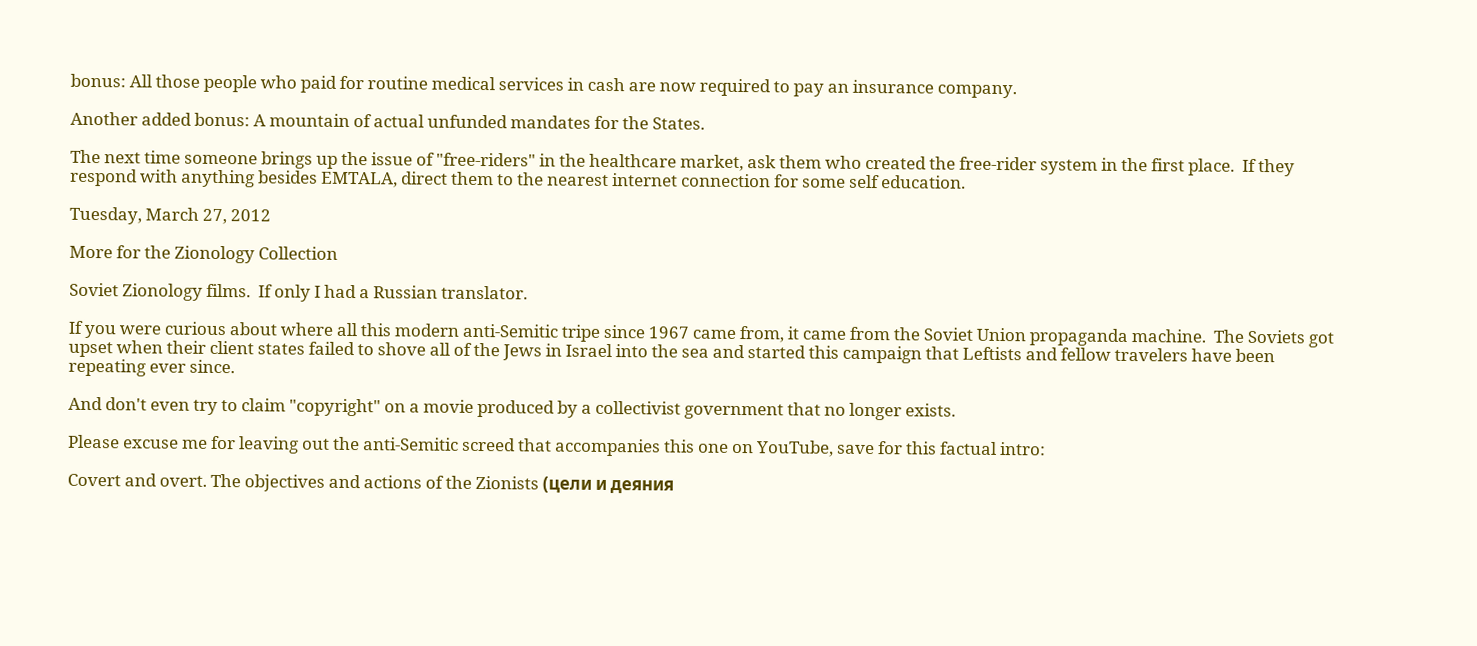bonus: All those people who paid for routine medical services in cash are now required to pay an insurance company.

Another added bonus: A mountain of actual unfunded mandates for the States.

The next time someone brings up the issue of "free-riders" in the healthcare market, ask them who created the free-rider system in the first place.  If they respond with anything besides EMTALA, direct them to the nearest internet connection for some self education.

Tuesday, March 27, 2012

More for the Zionology Collection

Soviet Zionology films.  If only I had a Russian translator.

If you were curious about where all this modern anti-Semitic tripe since 1967 came from, it came from the Soviet Union propaganda machine.  The Soviets got upset when their client states failed to shove all of the Jews in Israel into the sea and started this campaign that Leftists and fellow travelers have been repeating ever since.

And don't even try to claim "copyright" on a movie produced by a collectivist government that no longer exists.

Please excuse me for leaving out the anti-Semitic screed that accompanies this one on YouTube, save for this factual intro:

Covert and overt. The objectives and actions of the Zionists (цели и деяния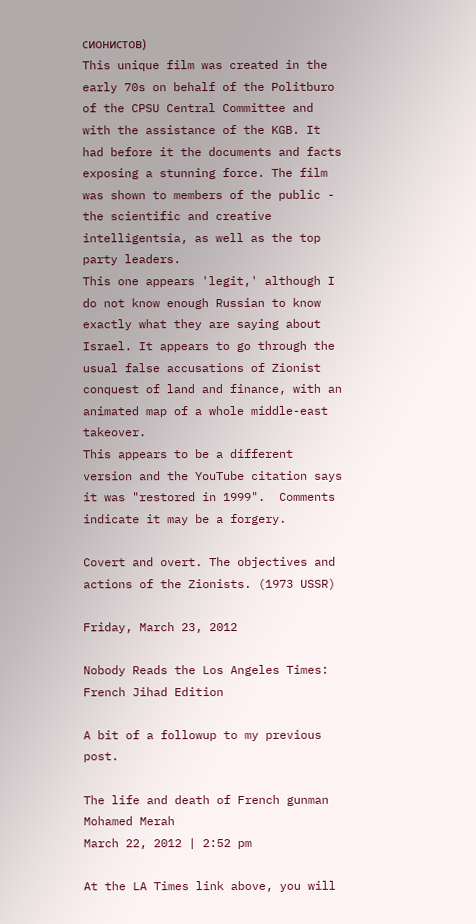сионистов)
This unique film was created in the early 70s on behalf of the Politburo of the CPSU Central Committee and with the assistance of the KGB. It had before it the documents and facts exposing a stunning force. The film was shown to members of the public - the scientific and creative intelligentsia, as well as the top party leaders.
This one appears 'legit,' although I  do not know enough Russian to know exactly what they are saying about Israel. It appears to go through the usual false accusations of Zionist conquest of land and finance, with an animated map of a whole middle-east takeover.
This appears to be a different version and the YouTube citation says it was "restored in 1999".  Comments indicate it may be a forgery.

Covert and overt. The objectives and actions of the Zionists. (1973 USSR)

Friday, March 23, 2012

Nobody Reads the Los Angeles Times: French Jihad Edition

A bit of a followup to my previous post.

The life and death of French gunman Mohamed Merah
March 22, 2012 | 2:52 pm

At the LA Times link above, you will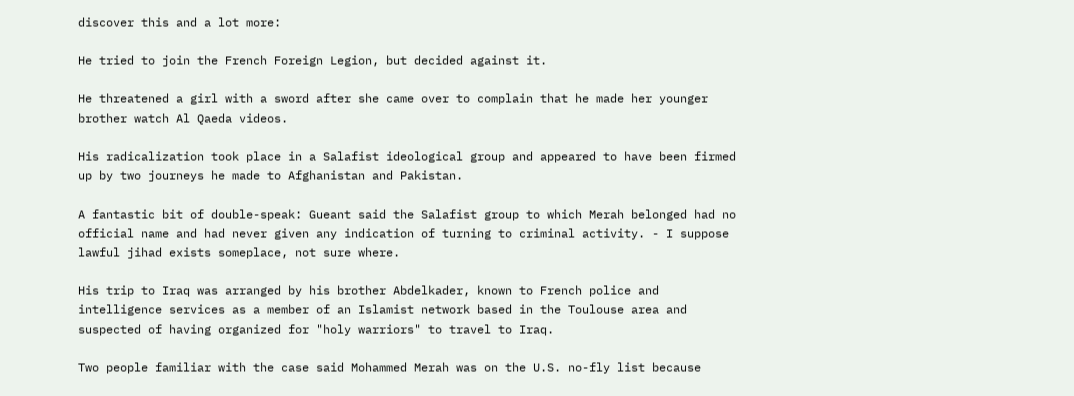discover this and a lot more:

He tried to join the French Foreign Legion, but decided against it.

He threatened a girl with a sword after she came over to complain that he made her younger brother watch Al Qaeda videos.

His radicalization took place in a Salafist ideological group and appeared to have been firmed up by two journeys he made to Afghanistan and Pakistan.

A fantastic bit of double-speak: Gueant said the Salafist group to which Merah belonged had no official name and had never given any indication of turning to criminal activity. - I suppose lawful jihad exists someplace, not sure where.

His trip to Iraq was arranged by his brother Abdelkader, known to French police and intelligence services as a member of an Islamist network based in the Toulouse area and suspected of having organized for "holy warriors" to travel to Iraq.

Two people familiar with the case said Mohammed Merah was on the U.S. no-fly list because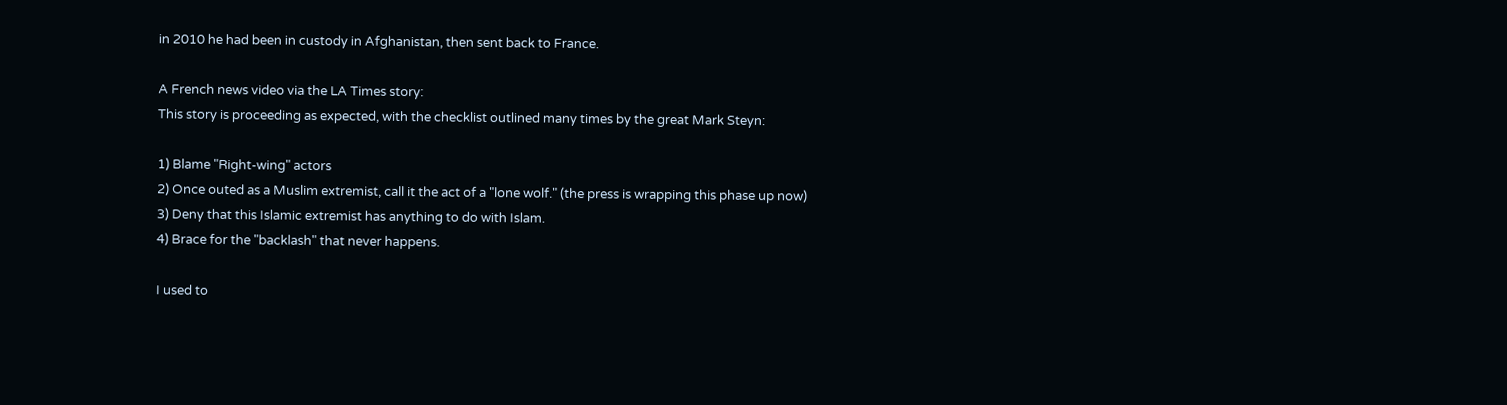in 2010 he had been in custody in Afghanistan, then sent back to France.

A French news video via the LA Times story:
This story is proceeding as expected, with the checklist outlined many times by the great Mark Steyn:

1) Blame "Right-wing" actors
2) Once outed as a Muslim extremist, call it the act of a "lone wolf." (the press is wrapping this phase up now)
3) Deny that this Islamic extremist has anything to do with Islam.
4) Brace for the "backlash" that never happens.

I used to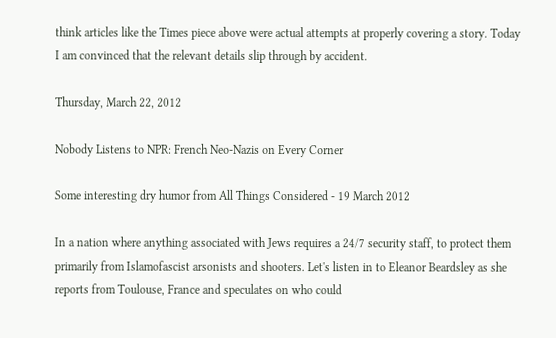think articles like the Times piece above were actual attempts at properly covering a story. Today I am convinced that the relevant details slip through by accident.

Thursday, March 22, 2012

Nobody Listens to NPR: French Neo-Nazis on Every Corner

Some interesting dry humor from All Things Considered - 19 March 2012

In a nation where anything associated with Jews requires a 24/7 security staff, to protect them primarily from Islamofascist arsonists and shooters. Let's listen in to Eleanor Beardsley as she reports from Toulouse, France and speculates on who could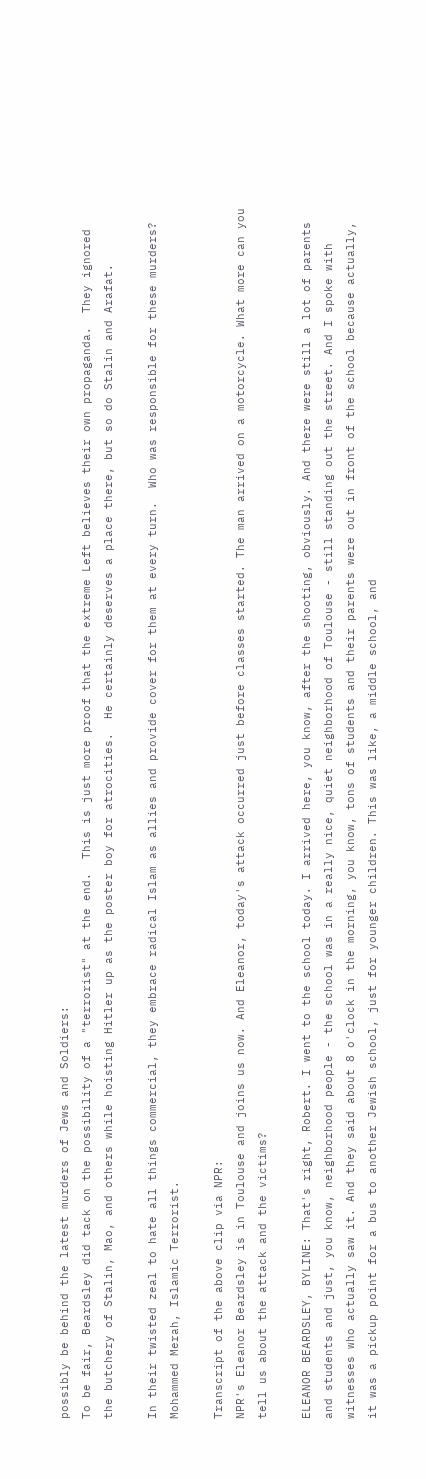possibly be behind the latest murders of Jews and Soldiers:
To be fair, Beardsley did tack on the possibility of a "terrorist" at the end.  This is just more proof that the extreme Left believes their own propaganda.  They ignored the butchery of Stalin, Mao, and others while hoisting Hitler up as the poster boy for atrocities.  He certainly deserves a place there, but so do Stalin and Arafat.

In their twisted zeal to hate all things commercial, they embrace radical Islam as allies and provide cover for them at every turn.  Who was responsible for these murders? Mohammed Merah, Islamic Terrorist.

Transcript of the above clip via NPR:
NPR's Eleanor Beardsley is in Toulouse and joins us now. And Eleanor, today's attack occurred just before classes started. The man arrived on a motorcycle. What more can you tell us about the attack and the victims?

ELEANOR BEARDSLEY, BYLINE: That's right, Robert. I went to the school today. I arrived here, you know, after the shooting, obviously. And there were still a lot of parents and students and just, you know, neighborhood people - the school was in a really nice, quiet neighborhood of Toulouse - still standing out the street. And I spoke with witnesses who actually saw it. And they said about 8 o'clock in the morning, you know, tons of students and their parents were out in front of the school because actually, it was a pickup point for a bus to another Jewish school, just for younger children. This was like, a middle school, and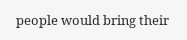people would bring their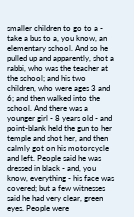smaller children to go to a - take a bus to a, you know, an elementary school. And so he pulled up and apparently, shot a rabbi, who was the teacher at the school; and his two children, who were ages 3 and 6; and then walked into the school. And there was a younger girl - 8 years old - and point-blank held the gun to her temple and shot her, and then calmly got on his motorcycle and left. People said he was dressed in black - and, you know, everything - his face was covered; but a few witnesses said he had very clear, green eyes. People were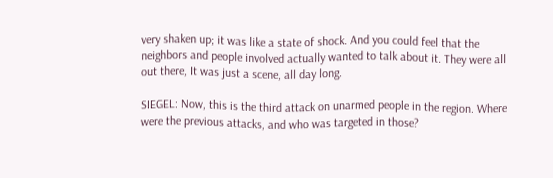very shaken up; it was like a state of shock. And you could feel that the neighbors and people involved actually wanted to talk about it. They were all out there, It was just a scene, all day long.

SIEGEL: Now, this is the third attack on unarmed people in the region. Where were the previous attacks, and who was targeted in those?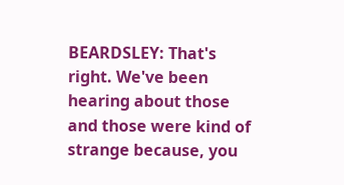BEARDSLEY: That's right. We've been hearing about those and those were kind of strange because, you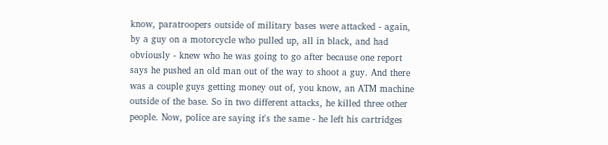know, paratroopers outside of military bases were attacked - again, by a guy on a motorcycle who pulled up, all in black, and had obviously - knew who he was going to go after because one report says he pushed an old man out of the way to shoot a guy. And there was a couple guys getting money out of, you know, an ATM machine outside of the base. So in two different attacks, he killed three other people. Now, police are saying it's the same - he left his cartridges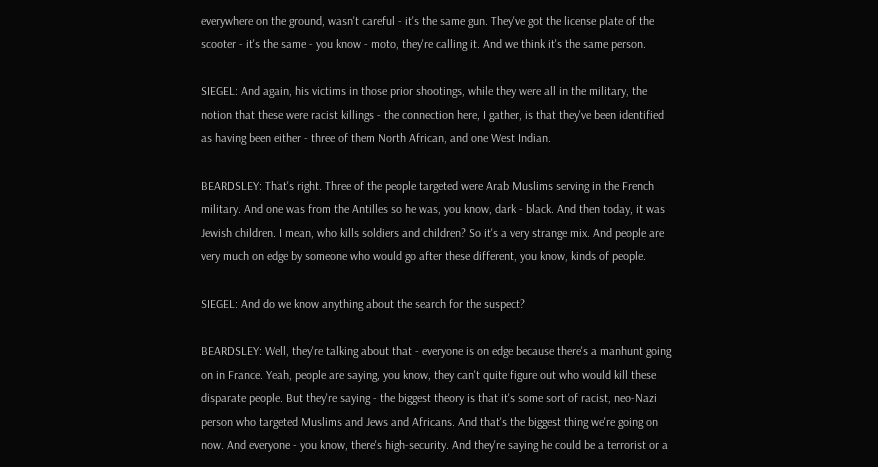everywhere on the ground, wasn't careful - it's the same gun. They've got the license plate of the scooter - it's the same - you know - moto, they're calling it. And we think it's the same person.

SIEGEL: And again, his victims in those prior shootings, while they were all in the military, the notion that these were racist killings - the connection here, I gather, is that they've been identified as having been either - three of them North African, and one West Indian.

BEARDSLEY: That's right. Three of the people targeted were Arab Muslims serving in the French military. And one was from the Antilles so he was, you know, dark - black. And then today, it was Jewish children. I mean, who kills soldiers and children? So it's a very strange mix. And people are very much on edge by someone who would go after these different, you know, kinds of people.

SIEGEL: And do we know anything about the search for the suspect?

BEARDSLEY: Well, they're talking about that - everyone is on edge because there's a manhunt going on in France. Yeah, people are saying, you know, they can't quite figure out who would kill these disparate people. But they're saying - the biggest theory is that it's some sort of racist, neo-Nazi person who targeted Muslims and Jews and Africans. And that's the biggest thing we're going on now. And everyone - you know, there's high-security. And they're saying he could be a terrorist or a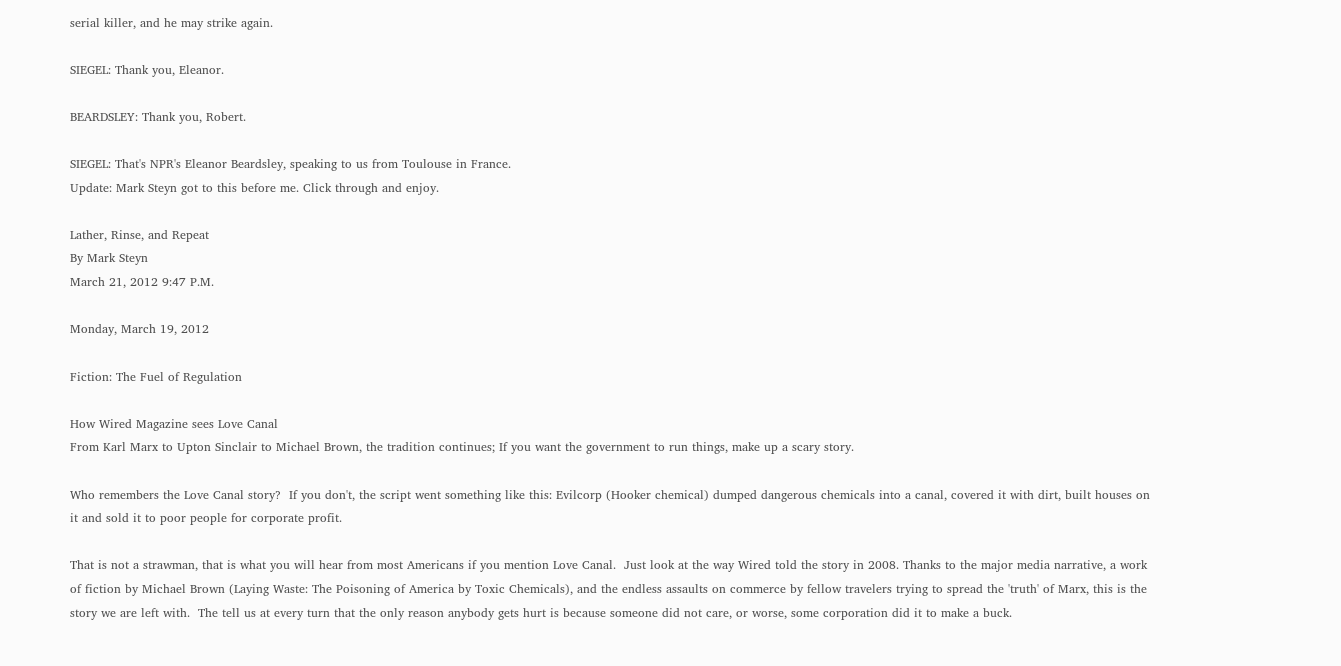serial killer, and he may strike again.

SIEGEL: Thank you, Eleanor.

BEARDSLEY: Thank you, Robert.

SIEGEL: That's NPR's Eleanor Beardsley, speaking to us from Toulouse in France.
Update: Mark Steyn got to this before me. Click through and enjoy.

Lather, Rinse, and Repeat
By Mark Steyn
March 21, 2012 9:47 P.M.

Monday, March 19, 2012

Fiction: The Fuel of Regulation

How Wired Magazine sees Love Canal
From Karl Marx to Upton Sinclair to Michael Brown, the tradition continues; If you want the government to run things, make up a scary story.

Who remembers the Love Canal story?  If you don't, the script went something like this: Evilcorp (Hooker chemical) dumped dangerous chemicals into a canal, covered it with dirt, built houses on it and sold it to poor people for corporate profit.

That is not a strawman, that is what you will hear from most Americans if you mention Love Canal.  Just look at the way Wired told the story in 2008. Thanks to the major media narrative, a work of fiction by Michael Brown (Laying Waste: The Poisoning of America by Toxic Chemicals), and the endless assaults on commerce by fellow travelers trying to spread the 'truth' of Marx, this is the story we are left with.  The tell us at every turn that the only reason anybody gets hurt is because someone did not care, or worse, some corporation did it to make a buck.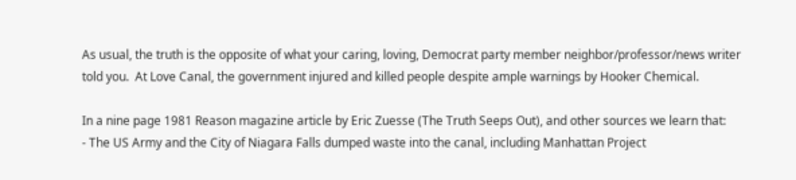As usual, the truth is the opposite of what your caring, loving, Democrat party member neighbor/professor/news writer told you.  At Love Canal, the government injured and killed people despite ample warnings by Hooker Chemical.

In a nine page 1981 Reason magazine article by Eric Zuesse (The Truth Seeps Out), and other sources we learn that:
- The US Army and the City of Niagara Falls dumped waste into the canal, including Manhattan Project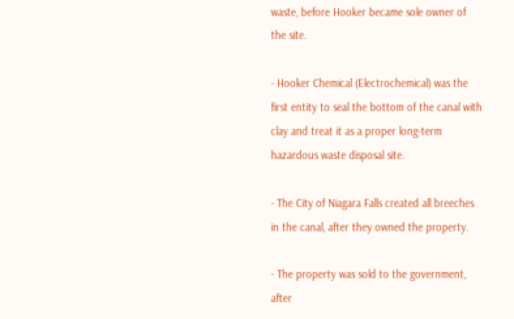waste, before Hooker became sole owner of the site.

- Hooker Chemical (Electrochemical) was the first entity to seal the bottom of the canal with clay and treat it as a proper long-term hazardous waste disposal site.

- The City of Niagara Falls created all breeches in the canal, after they owned the property.

- The property was sold to the government, after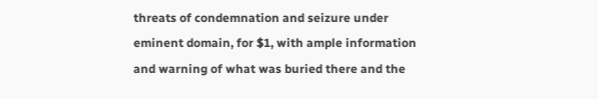threats of condemnation and seizure under eminent domain, for $1, with ample information and warning of what was buried there and the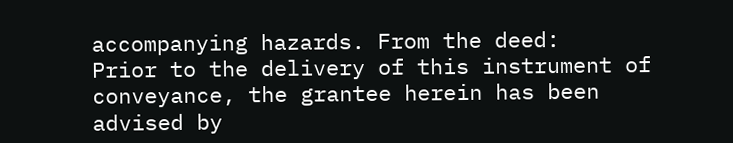accompanying hazards. From the deed:
Prior to the delivery of this instrument of conveyance, the grantee herein has been advised by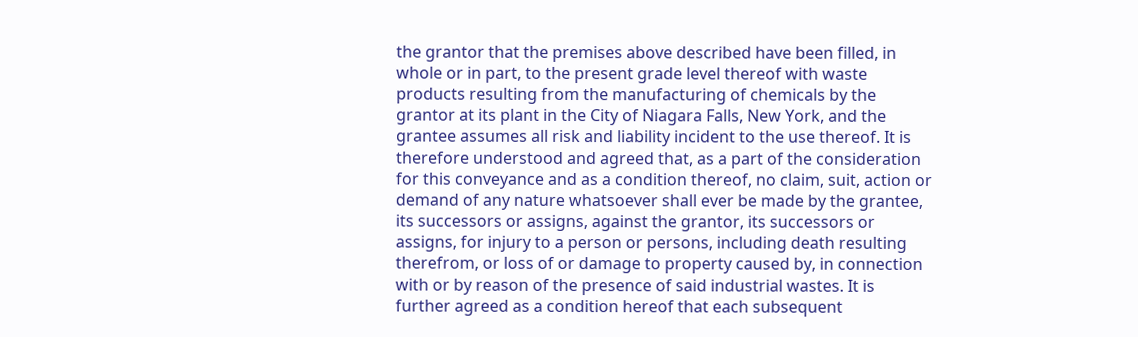the grantor that the premises above described have been filled, in whole or in part, to the present grade level thereof with waste products resulting from the manufacturing of chemicals by the grantor at its plant in the City of Niagara Falls, New York, and the grantee assumes all risk and liability incident to the use thereof. It is therefore understood and agreed that, as a part of the consideration for this conveyance and as a condition thereof, no claim, suit, action or demand of any nature whatsoever shall ever be made by the grantee, its successors or assigns, against the grantor, its successors or assigns, for injury to a person or persons, including death resulting therefrom, or loss of or damage to property caused by, in connection with or by reason of the presence of said industrial wastes. It is further agreed as a condition hereof that each subsequent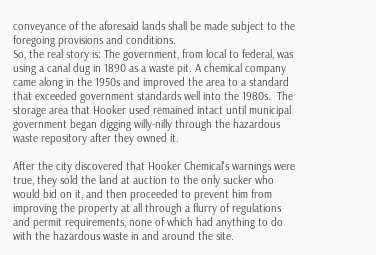conveyance of the aforesaid lands shall be made subject to the foregoing provisions and conditions.
So, the real story is: The government, from local to federal, was using a canal dug in 1890 as a waste pit. A chemical company came along in the 1950s and improved the area to a standard that exceeded government standards well into the 1980s.  The storage area that Hooker used remained intact until municipal government began digging willy-nilly through the hazardous waste repository after they owned it.

After the city discovered that Hooker Chemical's warnings were true, they sold the land at auction to the only sucker who would bid on it, and then proceeded to prevent him from improving the property at all through a flurry of regulations and permit requirements, none of which had anything to do with the hazardous waste in and around the site.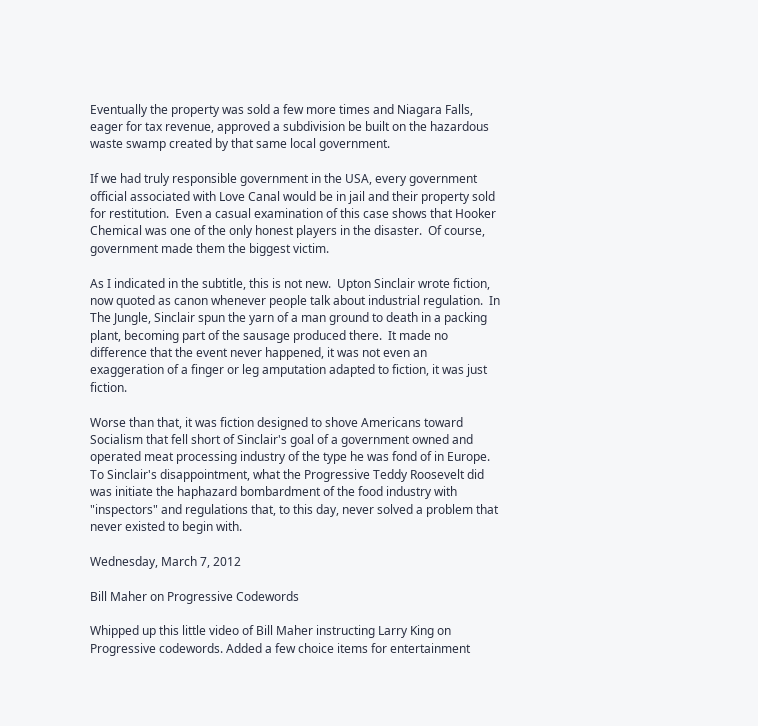Eventually the property was sold a few more times and Niagara Falls, eager for tax revenue, approved a subdivision be built on the hazardous waste swamp created by that same local government.

If we had truly responsible government in the USA, every government official associated with Love Canal would be in jail and their property sold for restitution.  Even a casual examination of this case shows that Hooker Chemical was one of the only honest players in the disaster.  Of course, government made them the biggest victim.

As I indicated in the subtitle, this is not new.  Upton Sinclair wrote fiction, now quoted as canon whenever people talk about industrial regulation.  In The Jungle, Sinclair spun the yarn of a man ground to death in a packing plant, becoming part of the sausage produced there.  It made no difference that the event never happened, it was not even an exaggeration of a finger or leg amputation adapted to fiction, it was just fiction.

Worse than that, it was fiction designed to shove Americans toward Socialism that fell short of Sinclair's goal of a government owned and operated meat processing industry of the type he was fond of in Europe.  To Sinclair's disappointment, what the Progressive Teddy Roosevelt did was initiate the haphazard bombardment of the food industry with "inspectors" and regulations that, to this day, never solved a problem that never existed to begin with.

Wednesday, March 7, 2012

Bill Maher on Progressive Codewords

Whipped up this little video of Bill Maher instructing Larry King on Progressive codewords. Added a few choice items for entertainment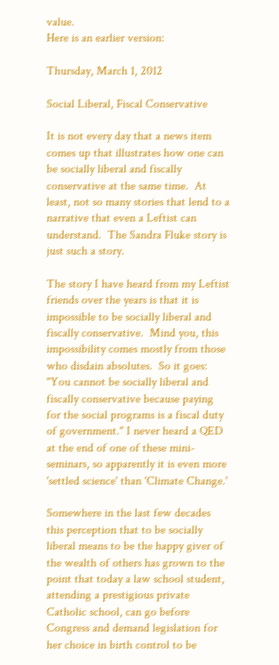value.
Here is an earlier version:

Thursday, March 1, 2012

Social Liberal, Fiscal Conservative

It is not every day that a news item comes up that illustrates how one can be socially liberal and fiscally conservative at the same time.  At least, not so many stories that lend to a narrative that even a Leftist can understand.  The Sandra Fluke story is just such a story.

The story I have heard from my Leftist friends over the years is that it is impossible to be socially liberal and fiscally conservative.  Mind you, this impossibility comes mostly from those who disdain absolutes.  So it goes: "You cannot be socially liberal and fiscally conservative because paying for the social programs is a fiscal duty of government." I never heard a QED at the end of one of these mini-seminars, so apparently it is even more 'settled science' than 'Climate Change.'

Somewhere in the last few decades this perception that to be socially liberal means to be the happy giver of the wealth of others has grown to the point that today a law school student, attending a prestigious private Catholic school, can go before Congress and demand legislation for her choice in birth control to be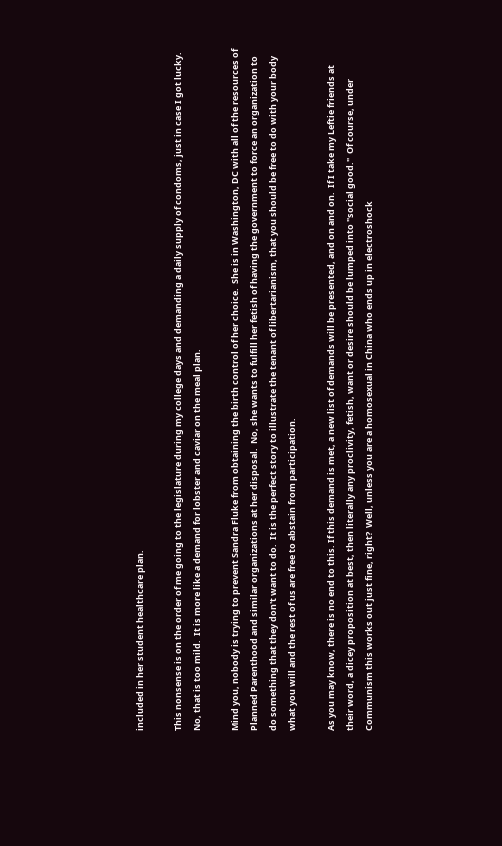included in her student healthcare plan.

This nonsense is on the order of me going to the legislature during my college days and demanding a daily supply of condoms, just in case I got lucky.  No, that is too mild.  It is more like a demand for lobster and caviar on the meal plan.

Mind you, nobody is trying to prevent Sandra Fluke from obtaining the birth control of her choice.  She is in Washington, DC with all of the resources of Planned Parenthood and similar organizations at her disposal.  No, she wants to fulfill her fetish of having the government to force an organization to do something that they don't want to do.  It is the perfect story to illustrate the tenant of libertarianism, that you should be free to do with your body what you will and the rest of us are free to abstain from participation.

As you may know, there is no end to this. If this demand is met, a new list of demands will be presented, and on and on.  If I take my Leftie friends at their word, a dicey proposition at best, then literally any proclivity, fetish, want or desire should be lumped into "social good."  Of course, under Communism this works out just fine, right?  Well, unless you are a homosexual in China who ends up in electroshock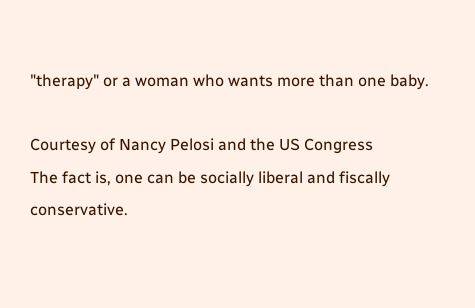"therapy" or a woman who wants more than one baby.

Courtesy of Nancy Pelosi and the US Congress
The fact is, one can be socially liberal and fiscally conservative.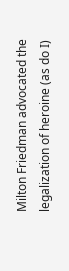Milton Friedman advocated the legalization of heroine (as do I)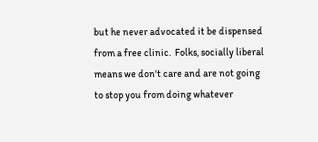but he never advocated it be dispensed from a free clinic.  Folks, socially liberal means we don't care and are not going to stop you from doing whatever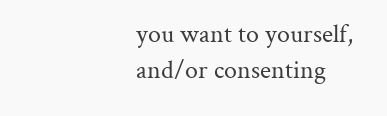you want to yourself, and/or consenting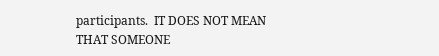participants.  IT DOES NOT MEAN THAT SOMEONE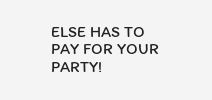ELSE HAS TO PAY FOR YOUR PARTY!